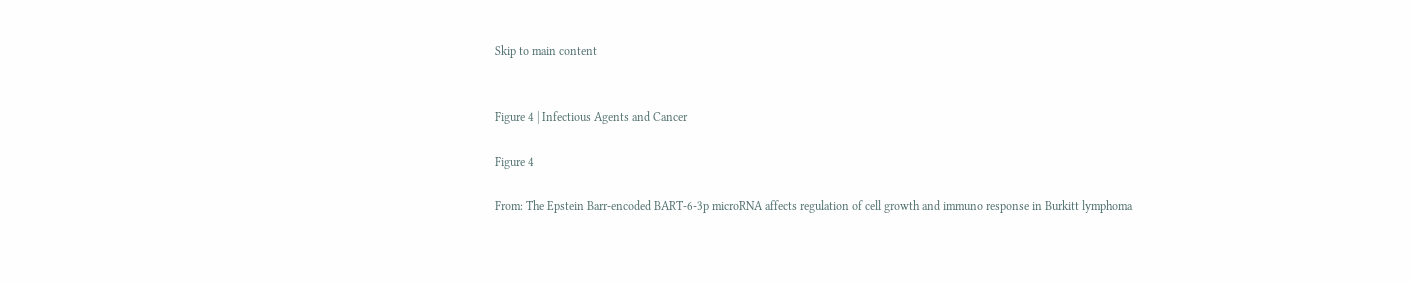Skip to main content


Figure 4 | Infectious Agents and Cancer

Figure 4

From: The Epstein Barr-encoded BART-6-3p microRNA affects regulation of cell growth and immuno response in Burkitt lymphoma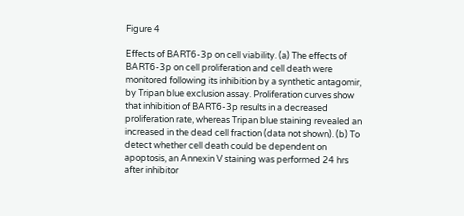Figure 4

Effects of BART6-3p on cell viability. (a) The effects of BART6-3p on cell proliferation and cell death were monitored following its inhibition by a synthetic antagomir, by Tripan blue exclusion assay. Proliferation curves show that inhibition of BART6-3p results in a decreased proliferation rate, whereas Tripan blue staining revealed an increased in the dead cell fraction (data not shown). (b) To detect whether cell death could be dependent on apoptosis, an Annexin V staining was performed 24 hrs after inhibitor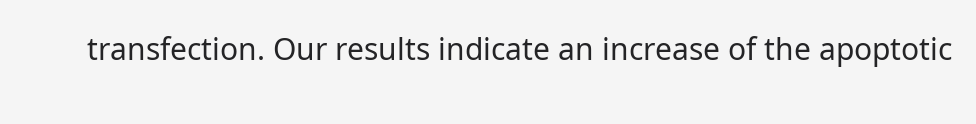transfection. Our results indicate an increase of the apoptotic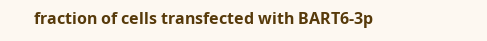fraction of cells transfected with BART6-3p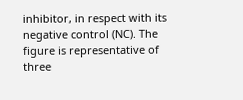inhibitor, in respect with its negative control (NC). The figure is representative of three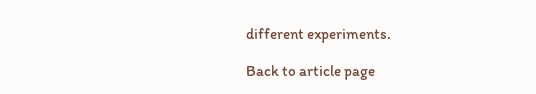different experiments.

Back to article page